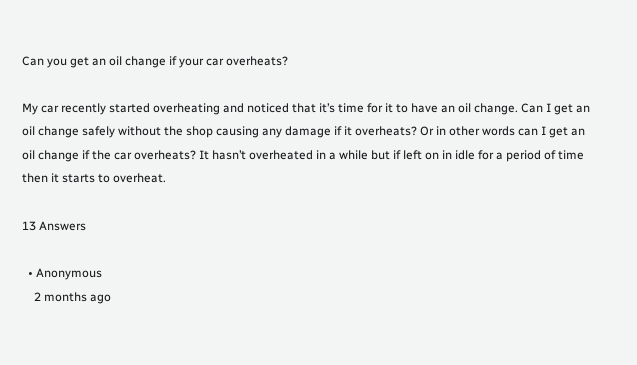Can you get an oil change if your car overheats?

My car recently started overheating and noticed that it’s time for it to have an oil change. Can I get an oil change safely without the shop causing any damage if it overheats? Or in other words can I get an oil change if the car overheats? It hasn’t overheated in a while but if left on in idle for a period of time then it starts to overheat.

13 Answers

  • Anonymous
    2 months ago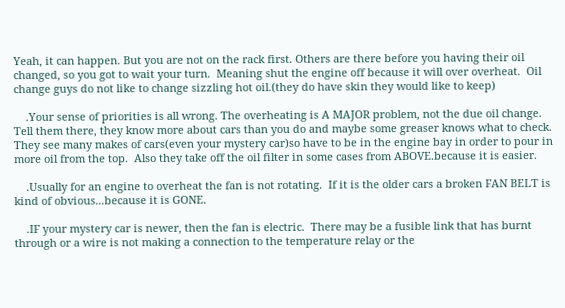Yeah, it can happen. But you are not on the rack first. Others are there before you having their oil changed, so you got to wait your turn.  Meaning shut the engine off because it will over overheat.  Oil change guys do not like to change sizzling hot oil.(they do have skin they would like to keep)

    .Your sense of priorities is all wrong. The overheating is A MAJOR problem, not the due oil change.  Tell them there, they know more about cars than you do and maybe some greaser knows what to check. They see many makes of cars(even your mystery car)so have to be in the engine bay in order to pour in more oil from the top.  Also they take off the oil filter in some cases from ABOVE.because it is easier.

    .Usually for an engine to overheat the fan is not rotating.  If it is the older cars a broken FAN BELT is kind of obvious...because it is GONE.

    .IF your mystery car is newer, then the fan is electric.  There may be a fusible link that has burnt through or a wire is not making a connection to the temperature relay or the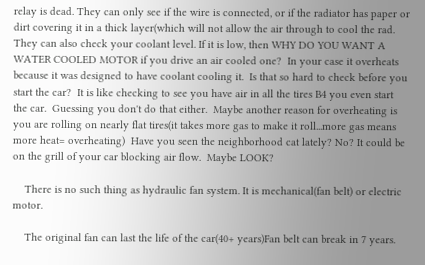relay is dead. They can only see if the wire is connected, or if the radiator has paper or dirt covering it in a thick layer(which will not allow the air through to cool the rad.  They can also check your coolant level. If it is low, then WHY DO YOU WANT A WATER COOLED MOTOR if you drive an air cooled one?  In your case it overheats because it was designed to have coolant cooling it.  Is that so hard to check before you start the car?  It is like checking to see you have air in all the tires B4 you even start the car.  Guessing you don't do that either.  Maybe another reason for overheating is you are rolling on nearly flat tires(it takes more gas to make it roll...more gas means more heat= overheating)  Have you seen the neighborhood cat lately? No? It could be on the grill of your car blocking air flow.  Maybe LOOK?

    There is no such thing as hydraulic fan system. It is mechanical(fan belt) or electric motor.

    The original fan can last the life of the car(40+ years)Fan belt can break in 7 years.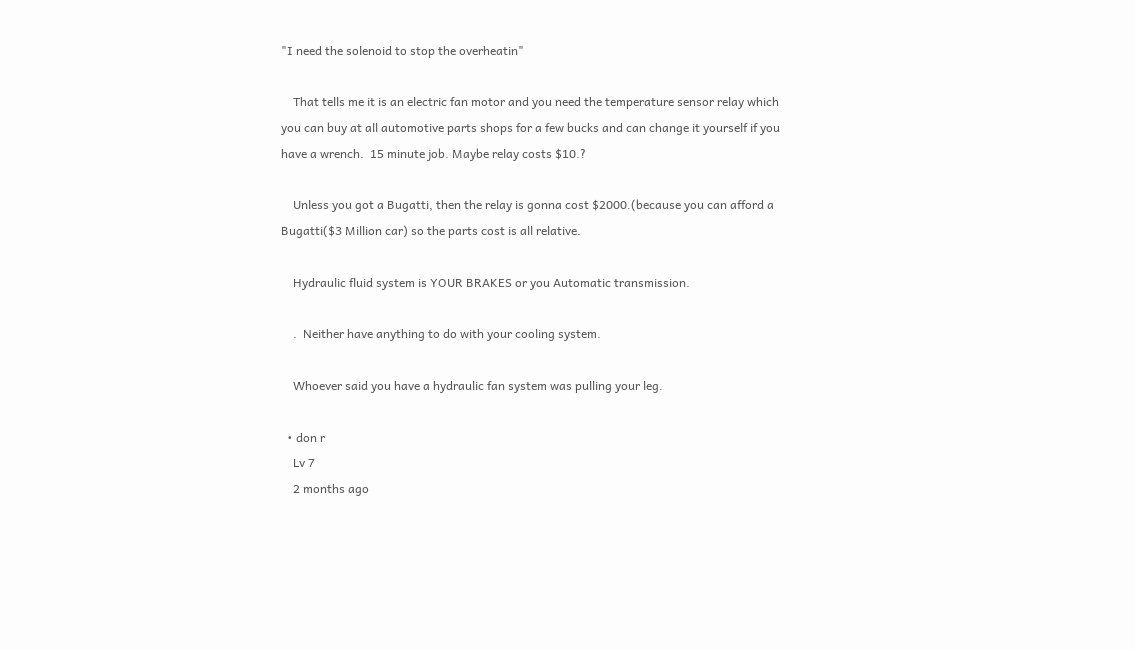"I need the solenoid to stop the overheatin"

    That tells me it is an electric fan motor and you need the temperature sensor relay which you can buy at all automotive parts shops for a few bucks and can change it yourself if you have a wrench.  15 minute job. Maybe relay costs $10.?

    Unless you got a Bugatti, then the relay is gonna cost $2000.(because you can afford a Bugatti($3 Million car) so the parts cost is all relative.

    Hydraulic fluid system is YOUR BRAKES or you Automatic transmission.

    .  Neither have anything to do with your cooling system.

    Whoever said you have a hydraulic fan system was pulling your leg.

  • don r
    Lv 7
    2 months ago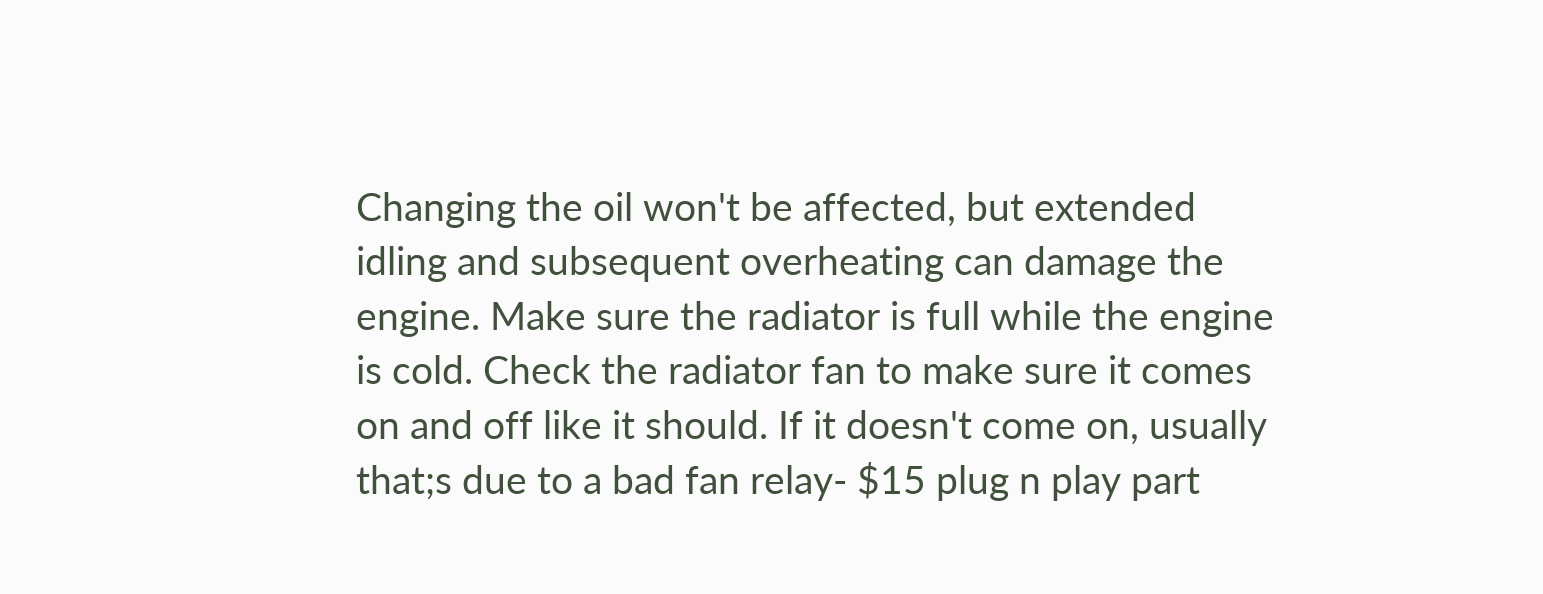Changing the oil won't be affected, but extended idling and subsequent overheating can damage the engine. Make sure the radiator is full while the engine is cold. Check the radiator fan to make sure it comes on and off like it should. If it doesn't come on, usually that;s due to a bad fan relay- $15 plug n play part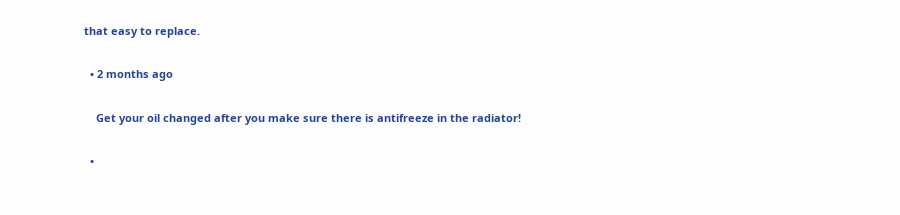that easy to replace.

  • 2 months ago

    Get your oil changed after you make sure there is antifreeze in the radiator!

  •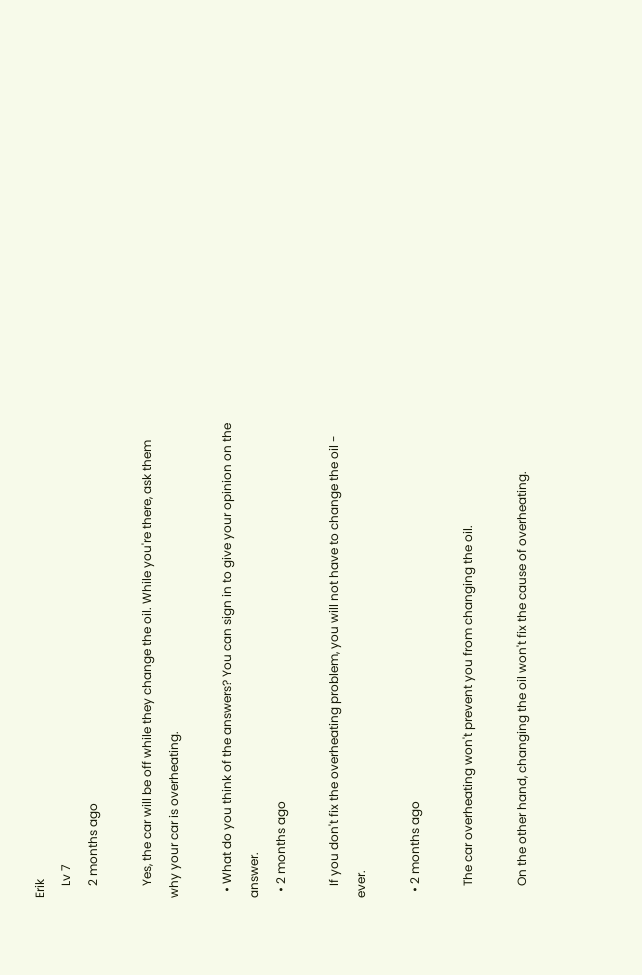Erik
    Lv 7
    2 months ago

    Yes, the car will be off while they change the oil. While you're there, ask them why your car is overheating.

  • What do you think of the answers? You can sign in to give your opinion on the answer.
  • 2 months ago

    If you don't fix the overheating problem, you will not have to change the oil - ever.

  • 2 months ago

    The car overheating won't prevent you from changing the oil.

    On the other hand, changing the oil won't fix the cause of overheating.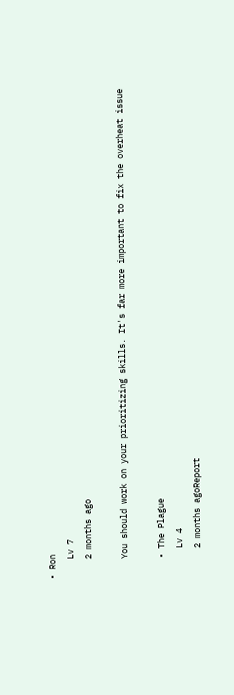• Ron
    Lv 7
    2 months ago

    You should work on your prioritizing skills. It's far more important to fix the overheat issue

    • The Plague
      Lv 4
      2 months agoReport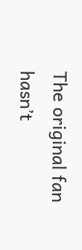The original fan hasn’t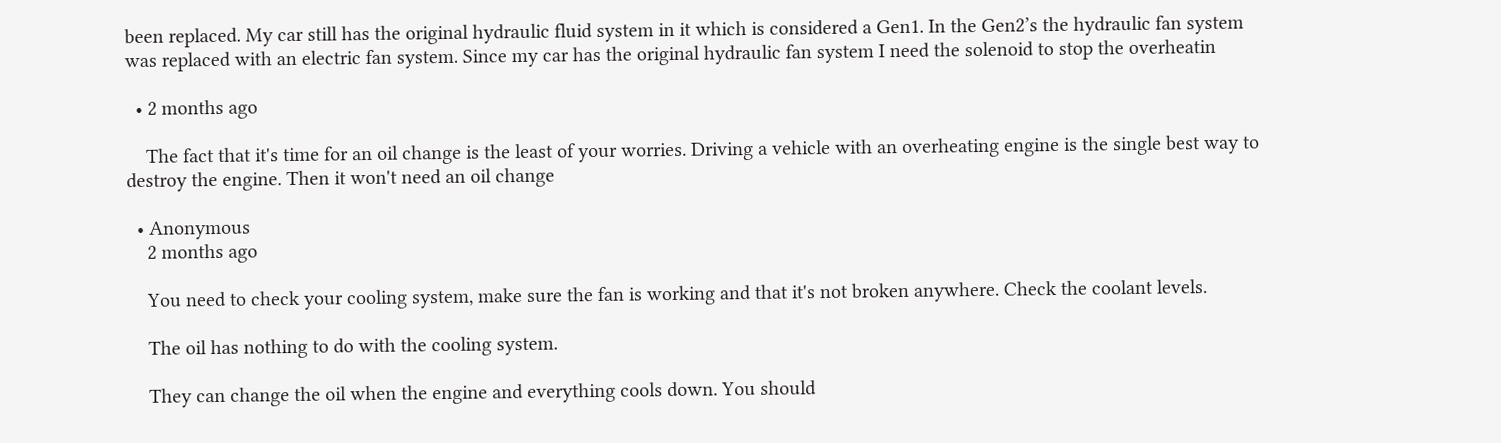been replaced. My car still has the original hydraulic fluid system in it which is considered a Gen1. In the Gen2’s the hydraulic fan system was replaced with an electric fan system. Since my car has the original hydraulic fan system I need the solenoid to stop the overheatin

  • 2 months ago

    The fact that it's time for an oil change is the least of your worries. Driving a vehicle with an overheating engine is the single best way to destroy the engine. Then it won't need an oil change

  • Anonymous
    2 months ago

    You need to check your cooling system, make sure the fan is working and that it's not broken anywhere. Check the coolant levels.

    The oil has nothing to do with the cooling system.

    They can change the oil when the engine and everything cools down. You should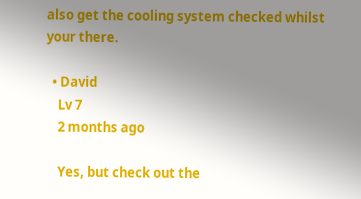also get the cooling system checked whilst your there.

  • David
    Lv 7
    2 months ago

    Yes, but check out the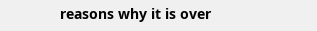reasons why it is over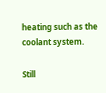heating such as the coolant system.

Still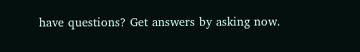have questions? Get answers by asking now.